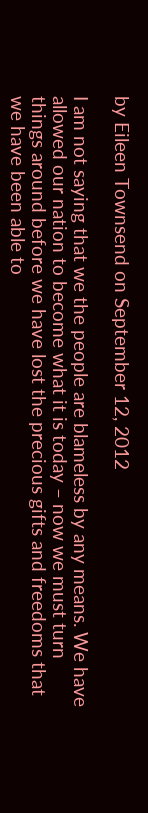by Eileen Townsend on September 12, 2012

I am not saying that we the people are blameless by any means. We have allowed our nation to become what it is today – now we must turn things around before we have lost the precious gifts and freedoms that we have been able to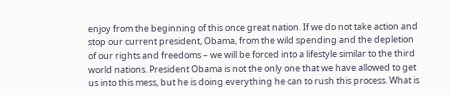enjoy from the beginning of this once great nation. If we do not take action and stop our current president, Obama, from the wild spending and the depletion of our rights and freedoms – we will be forced into a lifestyle similar to the third world nations. President Obama is not the only one that we have allowed to get us into this mess, but he is doing everything he can to rush this process. What is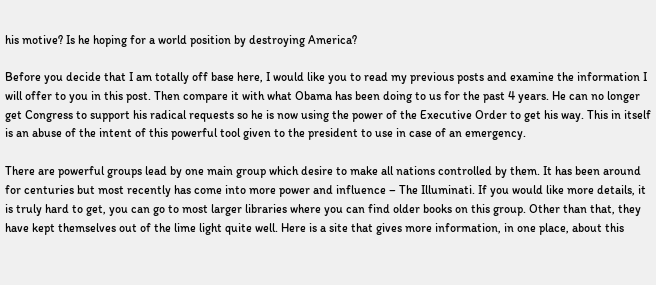his motive? Is he hoping for a world position by destroying America?

Before you decide that I am totally off base here, I would like you to read my previous posts and examine the information I will offer to you in this post. Then compare it with what Obama has been doing to us for the past 4 years. He can no longer get Congress to support his radical requests so he is now using the power of the Executive Order to get his way. This in itself is an abuse of the intent of this powerful tool given to the president to use in case of an emergency.

There are powerful groups lead by one main group which desire to make all nations controlled by them. It has been around for centuries but most recently has come into more power and influence – The Illuminati. If you would like more details, it is truly hard to get, you can go to most larger libraries where you can find older books on this group. Other than that, they have kept themselves out of the lime light quite well. Here is a site that gives more information, in one place, about this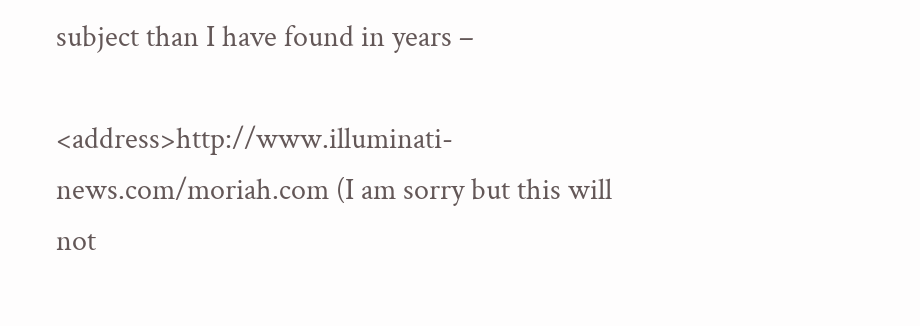subject than I have found in years –

<address>http://www.illuminati-news.com/moriah.com (I am sorry but this will not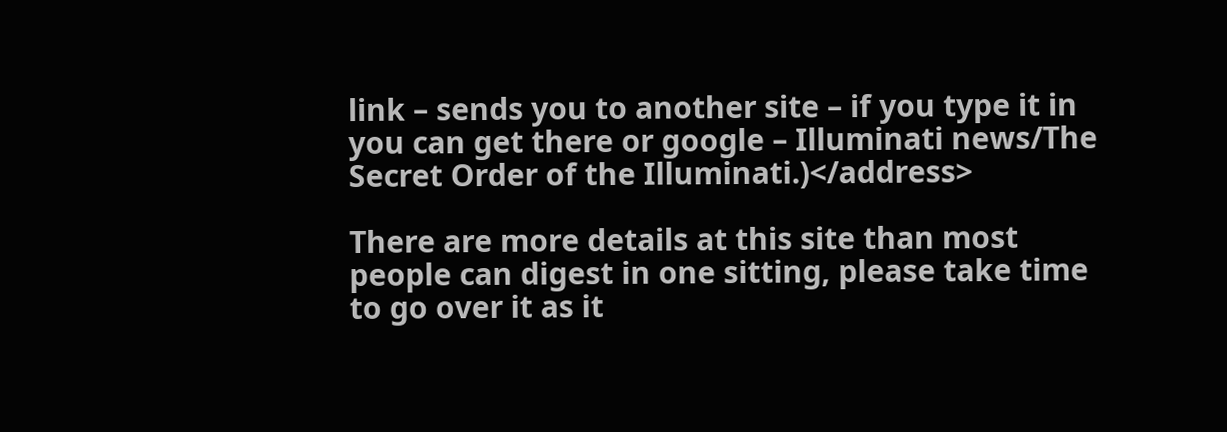link – sends you to another site – if you type it in you can get there or google – Illuminati news/The Secret Order of the Illuminati.)</address>

There are more details at this site than most people can digest in one sitting, please take time to go over it as it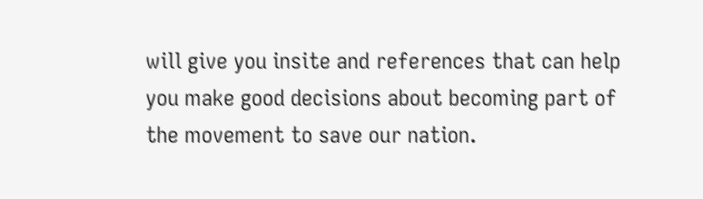will give you insite and references that can help you make good decisions about becoming part of the movement to save our nation.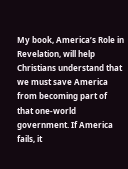My book, America’s Role in Revelation, will help Christians understand that we must save America from becoming part of that one-world government. If America fails, it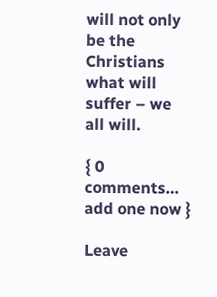will not only be the Christians what will suffer – we all will.

{ 0 comments… add one now }

Leave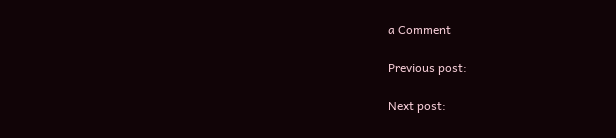a Comment

Previous post:

Next post: